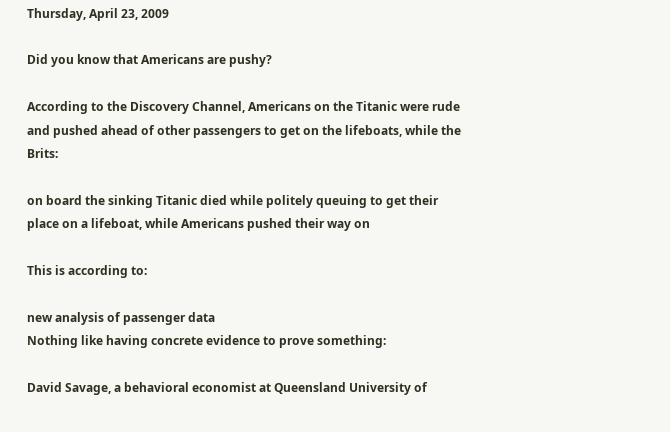Thursday, April 23, 2009

Did you know that Americans are pushy?

According to the Discovery Channel, Americans on the Titanic were rude and pushed ahead of other passengers to get on the lifeboats, while the Brits:

on board the sinking Titanic died while politely queuing to get their place on a lifeboat, while Americans pushed their way on

This is according to:

new analysis of passenger data
Nothing like having concrete evidence to prove something:

David Savage, a behavioral economist at Queensland University of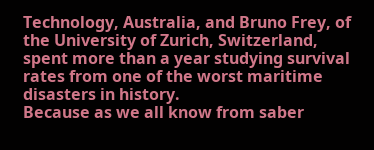Technology, Australia, and Bruno Frey, of the University of Zurich, Switzerland, spent more than a year studying survival rates from one of the worst maritime disasters in history.
Because as we all know from saber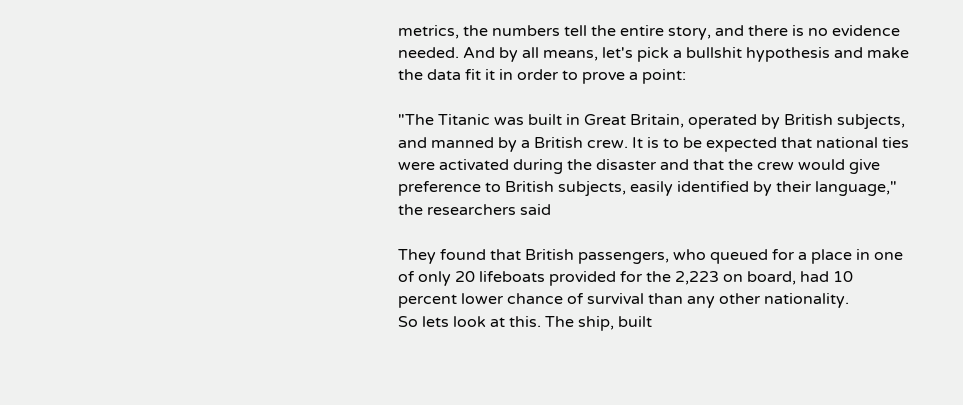metrics, the numbers tell the entire story, and there is no evidence needed. And by all means, let's pick a bullshit hypothesis and make the data fit it in order to prove a point:

"The Titanic was built in Great Britain, operated by British subjects, and manned by a British crew. It is to be expected that national ties were activated during the disaster and that the crew would give preference to British subjects, easily identified by their language," the researchers said

They found that British passengers, who queued for a place in one of only 20 lifeboats provided for the 2,223 on board, had 10 percent lower chance of survival than any other nationality.
So lets look at this. The ship, built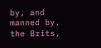by, and manned by, the Brits,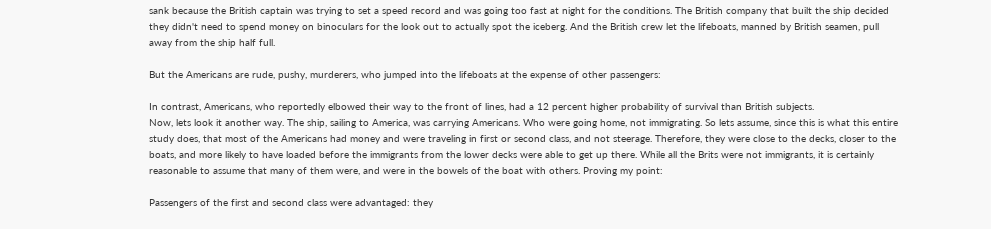sank because the British captain was trying to set a speed record and was going too fast at night for the conditions. The British company that built the ship decided they didn't need to spend money on binoculars for the look out to actually spot the iceberg. And the British crew let the lifeboats, manned by British seamen, pull away from the ship half full.

But the Americans are rude, pushy, murderers, who jumped into the lifeboats at the expense of other passengers:

In contrast, Americans, who reportedly elbowed their way to the front of lines, had a 12 percent higher probability of survival than British subjects.
Now, lets look it another way. The ship, sailing to America, was carrying Americans. Who were going home, not immigrating. So lets assume, since this is what this entire study does, that most of the Americans had money and were traveling in first or second class, and not steerage. Therefore, they were close to the decks, closer to the boats, and more likely to have loaded before the immigrants from the lower decks were able to get up there. While all the Brits were not immigrants, it is certainly reasonable to assume that many of them were, and were in the bowels of the boat with others. Proving my point:

Passengers of the first and second class were advantaged: they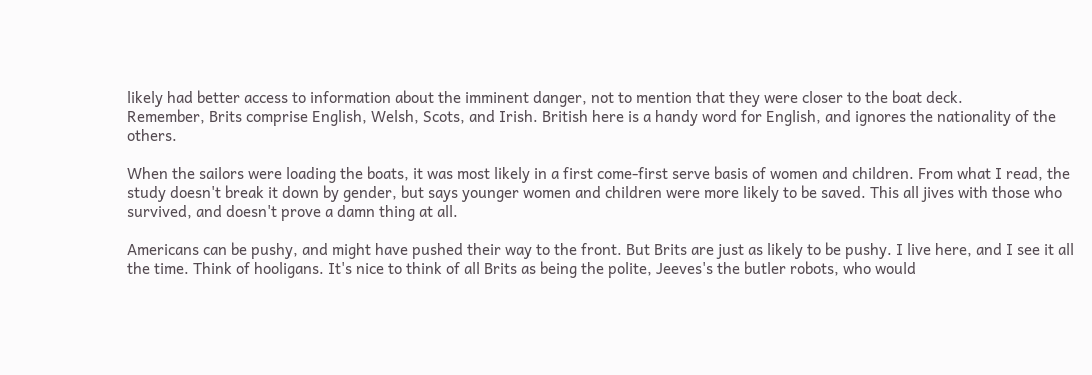likely had better access to information about the imminent danger, not to mention that they were closer to the boat deck.
Remember, Brits comprise English, Welsh, Scots, and Irish. British here is a handy word for English, and ignores the nationality of the others.

When the sailors were loading the boats, it was most likely in a first come-first serve basis of women and children. From what I read, the study doesn't break it down by gender, but says younger women and children were more likely to be saved. This all jives with those who survived, and doesn't prove a damn thing at all.

Americans can be pushy, and might have pushed their way to the front. But Brits are just as likely to be pushy. I live here, and I see it all the time. Think of hooligans. It's nice to think of all Brits as being the polite, Jeeves's the butler robots, who would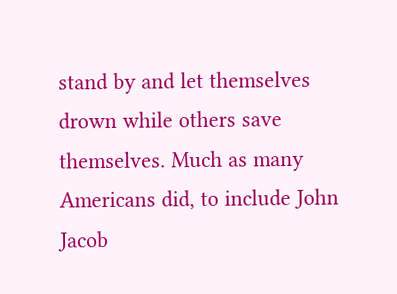stand by and let themselves drown while others save themselves. Much as many Americans did, to include John Jacob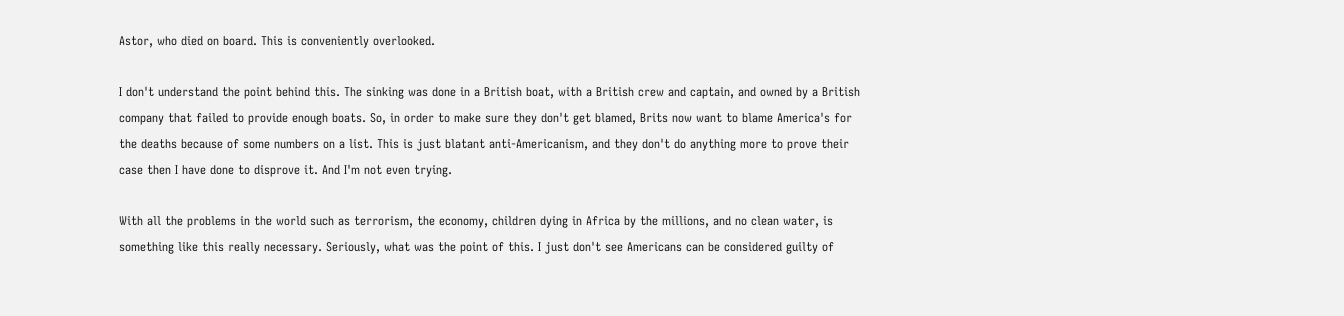Astor, who died on board. This is conveniently overlooked.

I don't understand the point behind this. The sinking was done in a British boat, with a British crew and captain, and owned by a British company that failed to provide enough boats. So, in order to make sure they don't get blamed, Brits now want to blame America's for the deaths because of some numbers on a list. This is just blatant anti-Americanism, and they don't do anything more to prove their case then I have done to disprove it. And I'm not even trying.

With all the problems in the world such as terrorism, the economy, children dying in Africa by the millions, and no clean water, is something like this really necessary. Seriously, what was the point of this. I just don't see Americans can be considered guilty of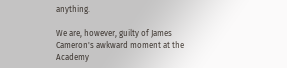anything.

We are, however, guilty of James Cameron's awkward moment at the Academy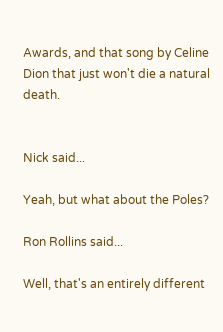Awards, and that song by Celine Dion that just won't die a natural death.


Nick said...

Yeah, but what about the Poles?

Ron Rollins said...

Well, that's an entirely different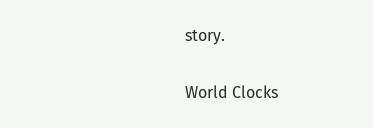story.

World Clocks